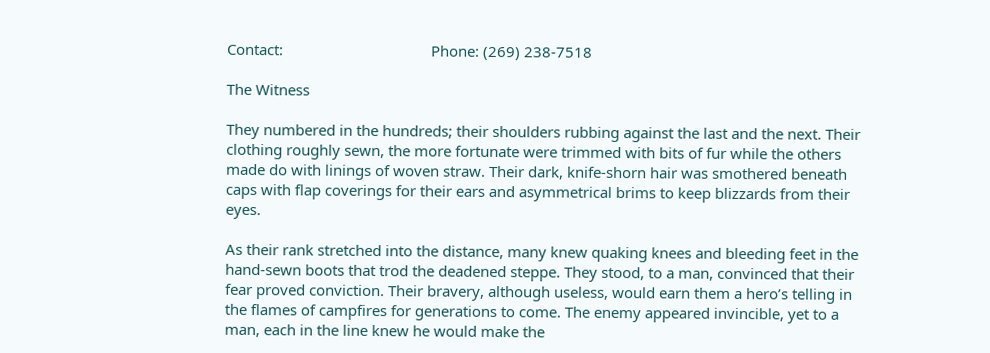Contact:                                     Phone: (269) 238-7518

The Witness

They numbered in the hundreds; their shoulders rubbing against the last and the next. Their clothing roughly sewn, the more fortunate were trimmed with bits of fur while the others made do with linings of woven straw. Their dark, knife-shorn hair was smothered beneath caps with flap coverings for their ears and asymmetrical brims to keep blizzards from their eyes.

As their rank stretched into the distance, many knew quaking knees and bleeding feet in the hand-sewn boots that trod the deadened steppe. They stood, to a man, convinced that their fear proved conviction. Their bravery, although useless, would earn them a hero’s telling in the flames of campfires for generations to come. The enemy appeared invincible, yet to a man, each in the line knew he would make the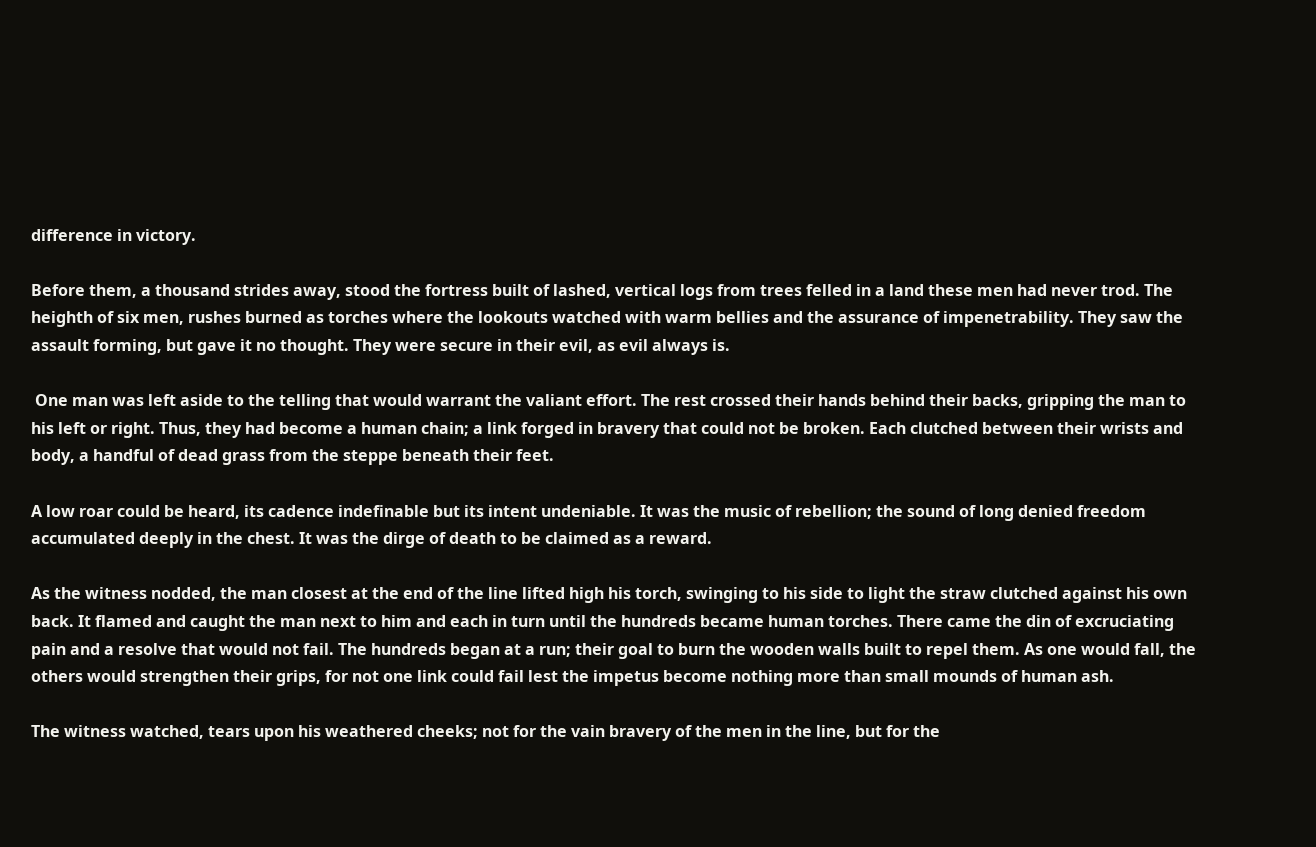difference in victory.

Before them, a thousand strides away, stood the fortress built of lashed, vertical logs from trees felled in a land these men had never trod. The heighth of six men, rushes burned as torches where the lookouts watched with warm bellies and the assurance of impenetrability. They saw the assault forming, but gave it no thought. They were secure in their evil, as evil always is.

 One man was left aside to the telling that would warrant the valiant effort. The rest crossed their hands behind their backs, gripping the man to his left or right. Thus, they had become a human chain; a link forged in bravery that could not be broken. Each clutched between their wrists and body, a handful of dead grass from the steppe beneath their feet.

A low roar could be heard, its cadence indefinable but its intent undeniable. It was the music of rebellion; the sound of long denied freedom accumulated deeply in the chest. It was the dirge of death to be claimed as a reward.

As the witness nodded, the man closest at the end of the line lifted high his torch, swinging to his side to light the straw clutched against his own back. It flamed and caught the man next to him and each in turn until the hundreds became human torches. There came the din of excruciating pain and a resolve that would not fail. The hundreds began at a run; their goal to burn the wooden walls built to repel them. As one would fall, the others would strengthen their grips, for not one link could fail lest the impetus become nothing more than small mounds of human ash.

The witness watched, tears upon his weathered cheeks; not for the vain bravery of the men in the line, but for the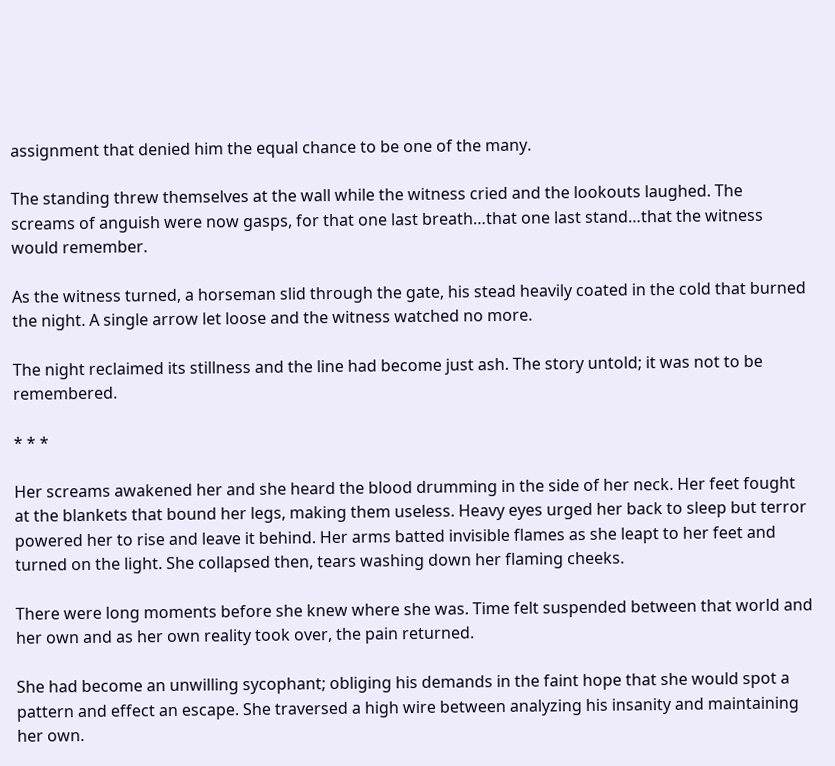assignment that denied him the equal chance to be one of the many.

The standing threw themselves at the wall while the witness cried and the lookouts laughed. The screams of anguish were now gasps, for that one last breath…that one last stand…that the witness would remember.

As the witness turned, a horseman slid through the gate, his stead heavily coated in the cold that burned the night. A single arrow let loose and the witness watched no more.

The night reclaimed its stillness and the line had become just ash. The story untold; it was not to be remembered.

* * *

Her screams awakened her and she heard the blood drumming in the side of her neck. Her feet fought at the blankets that bound her legs, making them useless. Heavy eyes urged her back to sleep but terror powered her to rise and leave it behind. Her arms batted invisible flames as she leapt to her feet and turned on the light. She collapsed then, tears washing down her flaming cheeks.

There were long moments before she knew where she was. Time felt suspended between that world and her own and as her own reality took over, the pain returned.

She had become an unwilling sycophant; obliging his demands in the faint hope that she would spot a pattern and effect an escape. She traversed a high wire between analyzing his insanity and maintaining her own.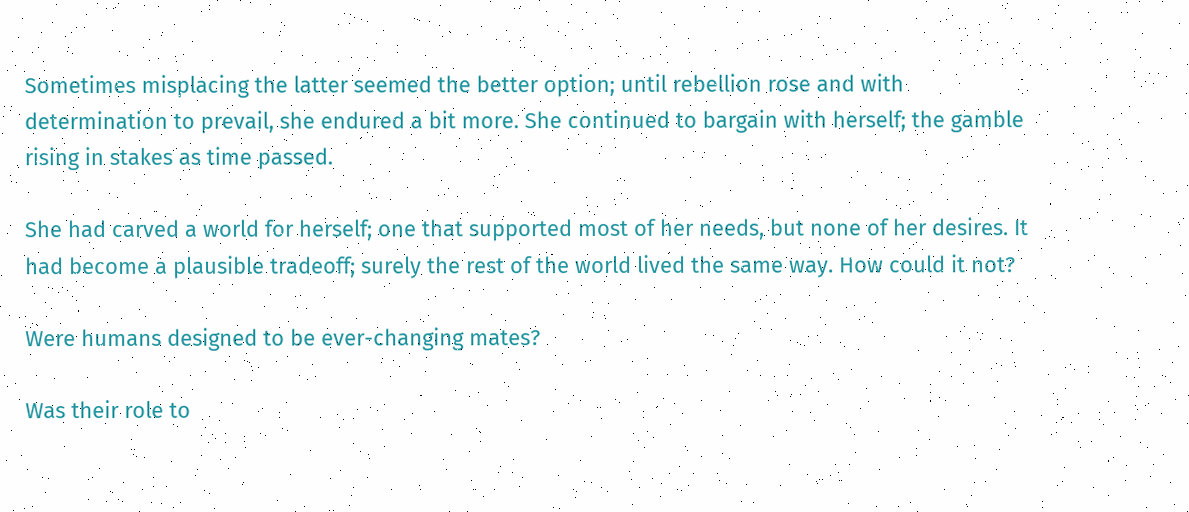Sometimes misplacing the latter seemed the better option; until rebellion rose and with determination to prevail, she endured a bit more. She continued to bargain with herself; the gamble rising in stakes as time passed.

She had carved a world for herself; one that supported most of her needs, but none of her desires. It had become a plausible tradeoff; surely the rest of the world lived the same way. How could it not?

Were humans designed to be ever-changing mates?

Was their role to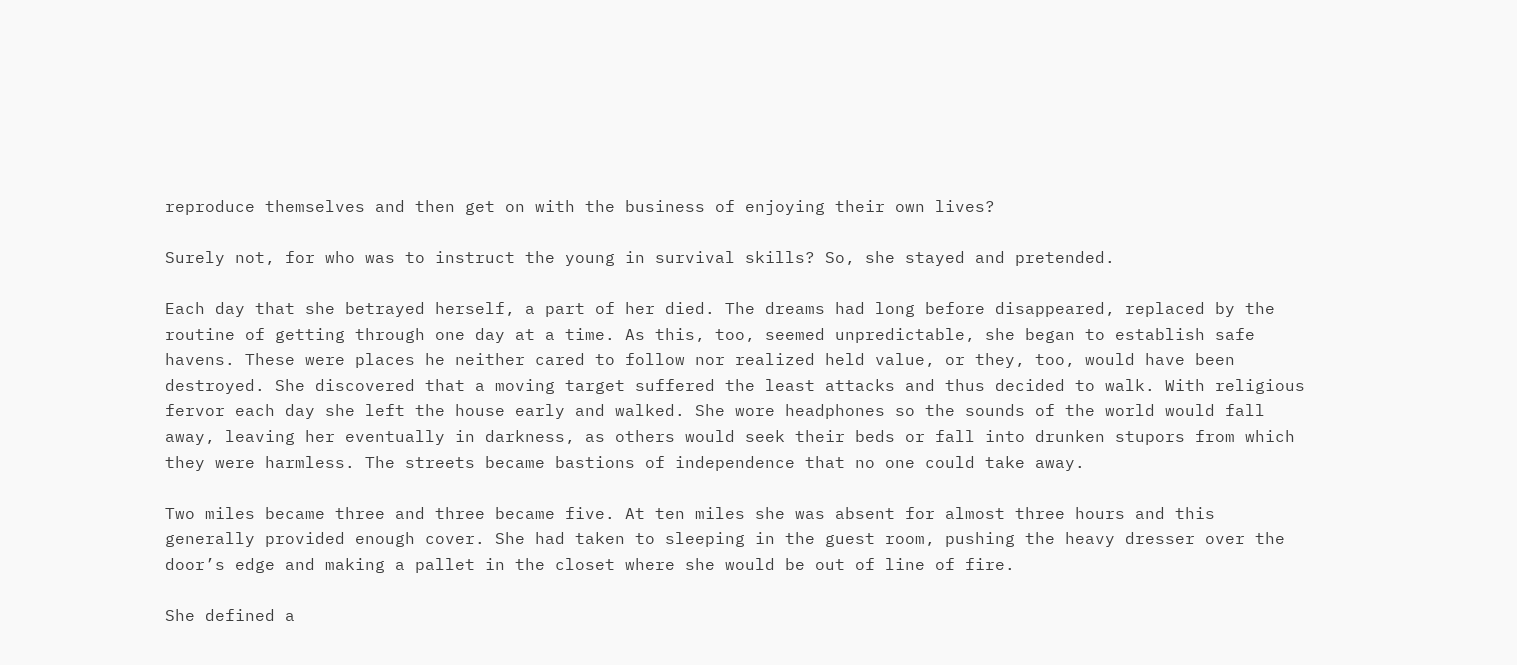reproduce themselves and then get on with the business of enjoying their own lives?

Surely not, for who was to instruct the young in survival skills? So, she stayed and pretended.

Each day that she betrayed herself, a part of her died. The dreams had long before disappeared, replaced by the routine of getting through one day at a time. As this, too, seemed unpredictable, she began to establish safe havens. These were places he neither cared to follow nor realized held value, or they, too, would have been destroyed. She discovered that a moving target suffered the least attacks and thus decided to walk. With religious fervor each day she left the house early and walked. She wore headphones so the sounds of the world would fall away, leaving her eventually in darkness, as others would seek their beds or fall into drunken stupors from which they were harmless. The streets became bastions of independence that no one could take away.

Two miles became three and three became five. At ten miles she was absent for almost three hours and this generally provided enough cover. She had taken to sleeping in the guest room, pushing the heavy dresser over the door’s edge and making a pallet in the closet where she would be out of line of fire.

She defined a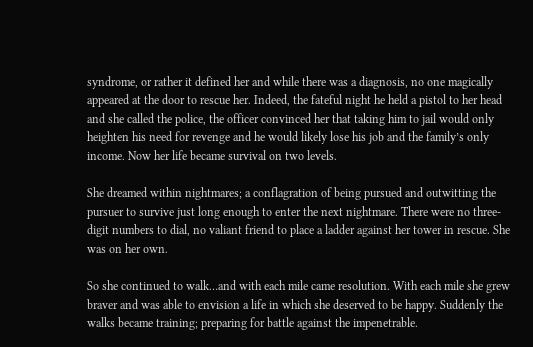syndrome, or rather it defined her and while there was a diagnosis, no one magically appeared at the door to rescue her. Indeed, the fateful night he held a pistol to her head and she called the police, the officer convinced her that taking him to jail would only heighten his need for revenge and he would likely lose his job and the family’s only income. Now her life became survival on two levels.

She dreamed within nightmares; a conflagration of being pursued and outwitting the pursuer to survive just long enough to enter the next nightmare. There were no three-digit numbers to dial, no valiant friend to place a ladder against her tower in rescue. She was on her own.

So she continued to walk…and with each mile came resolution. With each mile she grew braver and was able to envision a life in which she deserved to be happy. Suddenly the walks became training; preparing for battle against the impenetrable.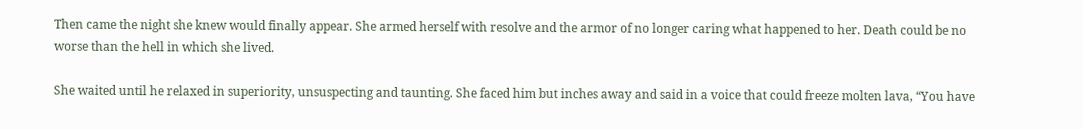Then came the night she knew would finally appear. She armed herself with resolve and the armor of no longer caring what happened to her. Death could be no worse than the hell in which she lived.

She waited until he relaxed in superiority, unsuspecting and taunting. She faced him but inches away and said in a voice that could freeze molten lava, “You have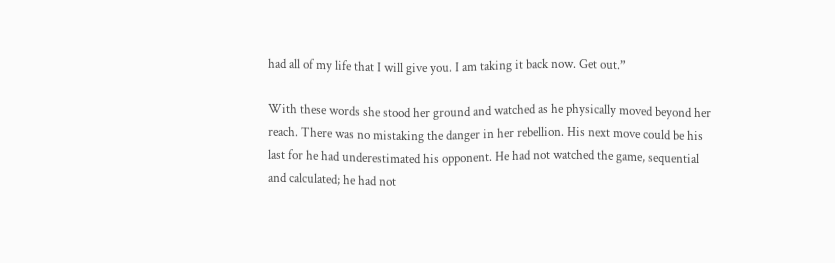had all of my life that I will give you. I am taking it back now. Get out.”

With these words she stood her ground and watched as he physically moved beyond her reach. There was no mistaking the danger in her rebellion. His next move could be his last for he had underestimated his opponent. He had not watched the game, sequential and calculated; he had not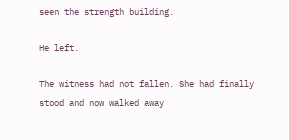seen the strength building.

He left.

The witness had not fallen. She had finally stood and now walked away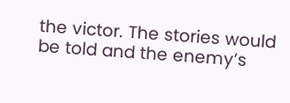the victor. The stories would be told and the enemy’s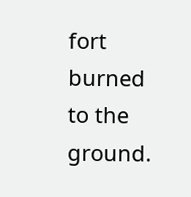fort burned to the ground.